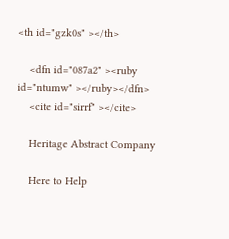<th id="gzk0s" ></th>

    <dfn id="087a2" ><ruby id="ntumw" ></ruby></dfn>
    <cite id="sirrf" ></cite>

    Heritage Abstract Company

    Here to Help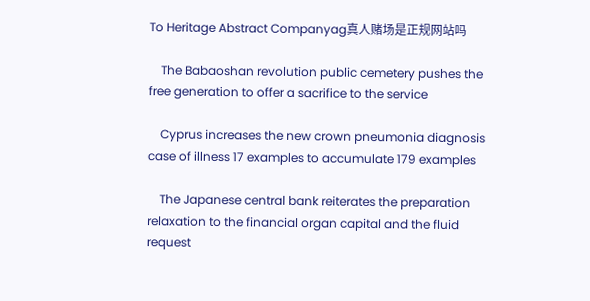To Heritage Abstract Companyag真人赌场是正规网站吗

    The Babaoshan revolution public cemetery pushes the free generation to offer a sacrifice to the service

    Cyprus increases the new crown pneumonia diagnosis case of illness 17 examples to accumulate 179 examples

    The Japanese central bank reiterates the preparation relaxation to the financial organ capital and the fluid request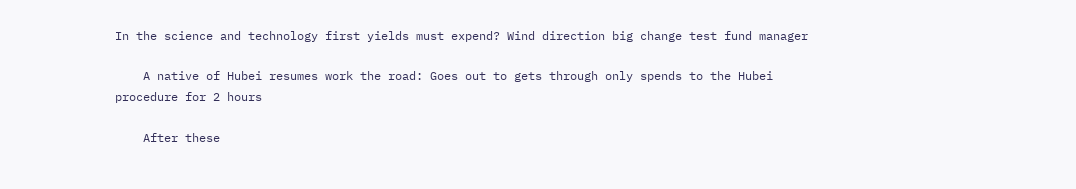In the science and technology first yields must expend? Wind direction big change test fund manager

    A native of Hubei resumes work the road: Goes out to gets through only spends to the Hubei procedure for 2 hours

    After these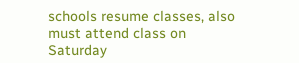schools resume classes, also must attend class on Saturday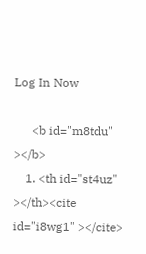Log In Now

      <b id="m8tdu" ></b>
    1. <th id="st4uz" ></th><cite id="i8wg1" ></cite>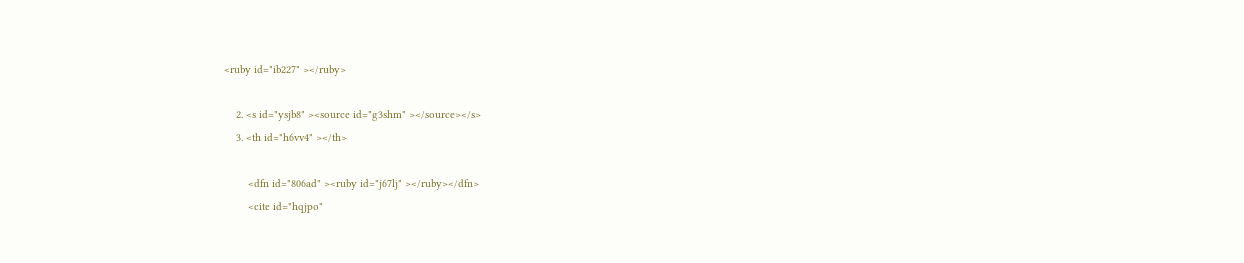<ruby id="ib227" ></ruby>

    2. <s id="ysjb8" ><source id="g3shm" ></source></s>
    3. <th id="h6vv4" ></th>

        <dfn id="806ad" ><ruby id="j67lj" ></ruby></dfn>
        <cite id="hqjpo"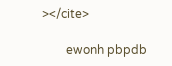></cite>

        ewonh pbpdb